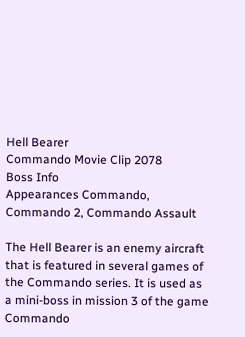Hell Bearer
Commando Movie Clip 2078
Boss Info
Appearances Commando, Commando 2, Commando Assault

The Hell Bearer is an enemy aircraft that is featured in several games of the Commando series. It is used as a mini-boss in mission 3 of the game Commando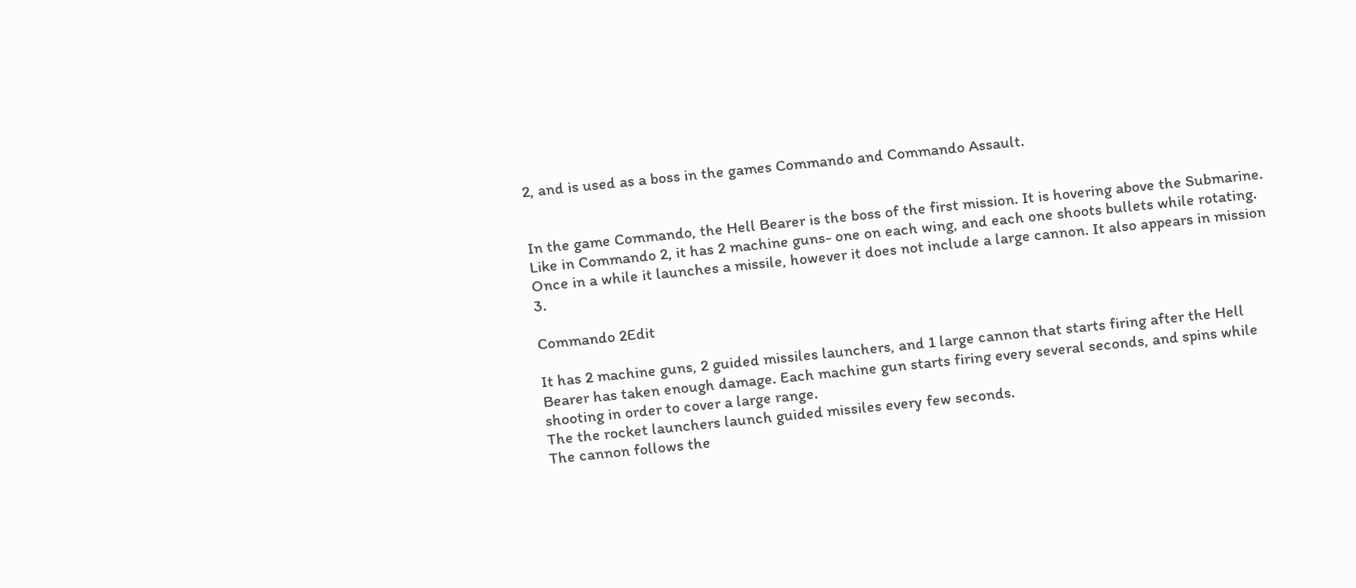2, and is used as a boss in the games Commando and Commando Assault.


In the game Commando, the Hell Bearer is the boss of the first mission. It is hovering above the Submarine.
Like in Commando 2, it has 2 machine guns- one on each wing, and each one shoots bullets while rotating. Once in a while it launches a missile, however it does not include a large cannon. It also appears in mission 3.

Commando 2Edit

It has 2 machine guns, 2 guided missiles launchers, and 1 large cannon that starts firing after the Hell Bearer has taken enough damage. Each machine gun starts firing every several seconds, and spins while shooting in order to cover a large range.
The the rocket launchers launch guided missiles every few seconds.
The cannon follows the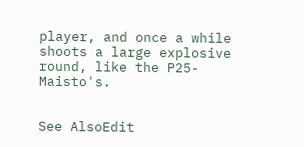player, and once a while shoots a large explosive round, like the P25-Maisto's.


See AlsoEdit